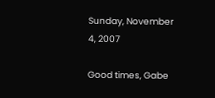Sunday, November 4, 2007

Good times, Gabe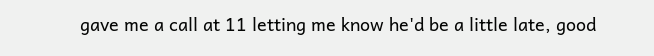gave me a call at 11 letting me know he'd be a little late, good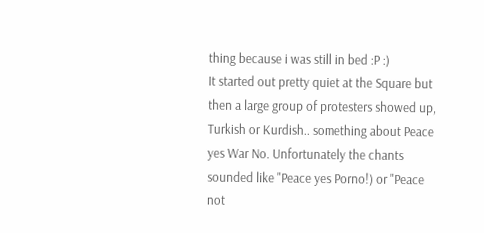thing because i was still in bed :P :)
It started out pretty quiet at the Square but then a large group of protesters showed up, Turkish or Kurdish.. something about Peace yes War No. Unfortunately the chants sounded like "Peace yes Porno!) or "Peace not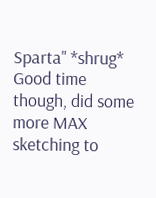Sparta" *shrug* Good time though, did some more MAX sketching to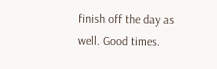finish off the day as well. Good times.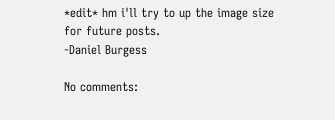*edit* hm i'll try to up the image size for future posts.
-Daniel Burgess

No comments: